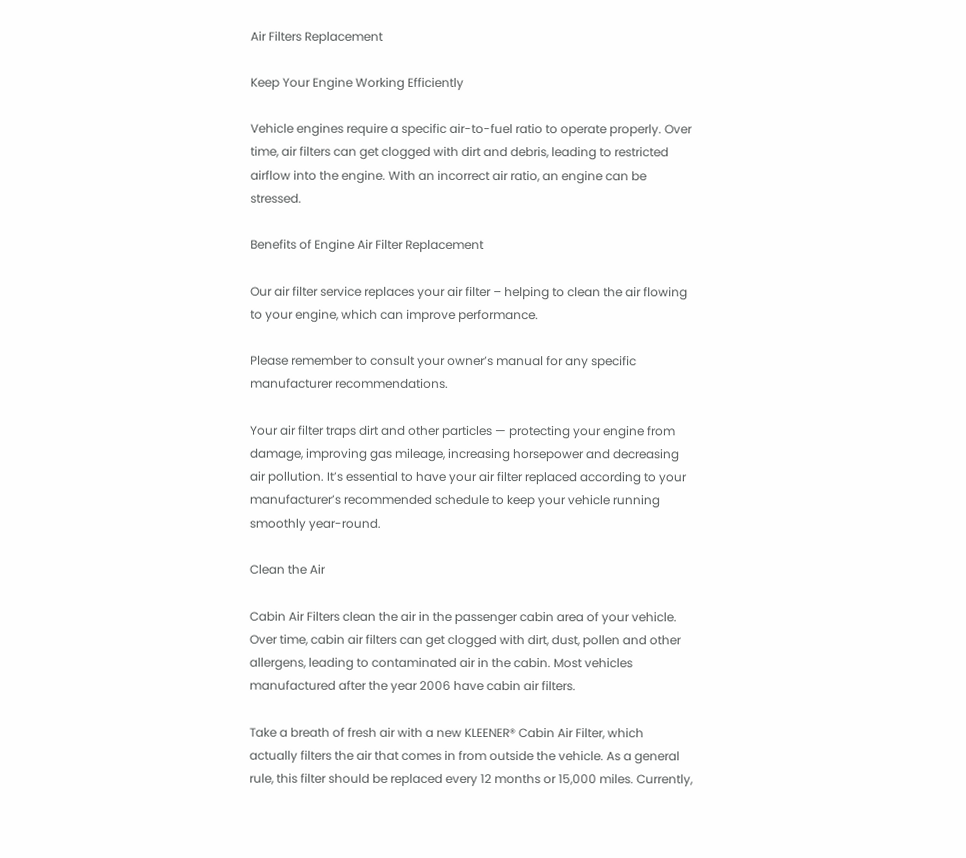Air Filters Replacement

Keep Your Engine Working Efficiently

Vehicle engines require a specific air-to-fuel ratio to operate properly. Over time, air filters can get clogged with dirt and debris, leading to restricted airflow into the engine. With an incorrect air ratio, an engine can be stressed.

Benefits of Engine Air Filter Replacement

Our air filter service replaces your air filter – helping to clean the air flowing to your engine, which can improve performance.

Please remember to consult your owner’s manual for any specific manufacturer recommendations.

Your air filter traps dirt and other particles — protecting your engine from damage, improving gas mileage, increasing horsepower and decreasing air pollution. It’s essential to have your air filter replaced according to your manufacturer’s recommended schedule to keep your vehicle running smoothly year-round.

Clean the Air

Cabin Air Filters clean the air in the passenger cabin area of your vehicle. Over time, cabin air filters can get clogged with dirt, dust, pollen and other allergens, leading to contaminated air in the cabin. Most vehicles manufactured after the year 2006 have cabin air filters.

Take a breath of fresh air with a new KLEENER® Cabin Air Filter, which actually filters the air that comes in from outside the vehicle. As a general rule, this filter should be replaced every 12 months or 15,000 miles. Currently,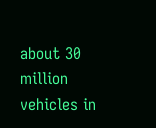about 30 million vehicles in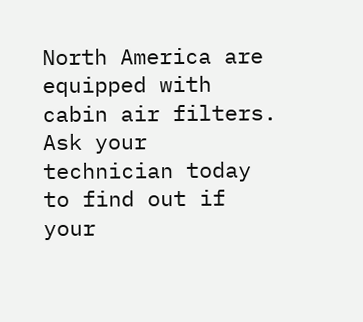North America are equipped with cabin air filters. Ask your technician today to find out if your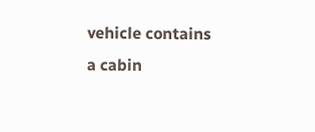vehicle contains a cabin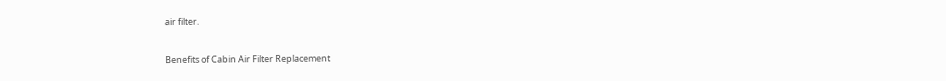air filter.

Benefits of Cabin Air Filter Replacement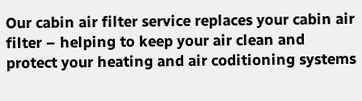Our cabin air filter service replaces your cabin air filter – helping to keep your air clean and protect your heating and air coditioning systems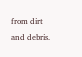from dirt and debris.